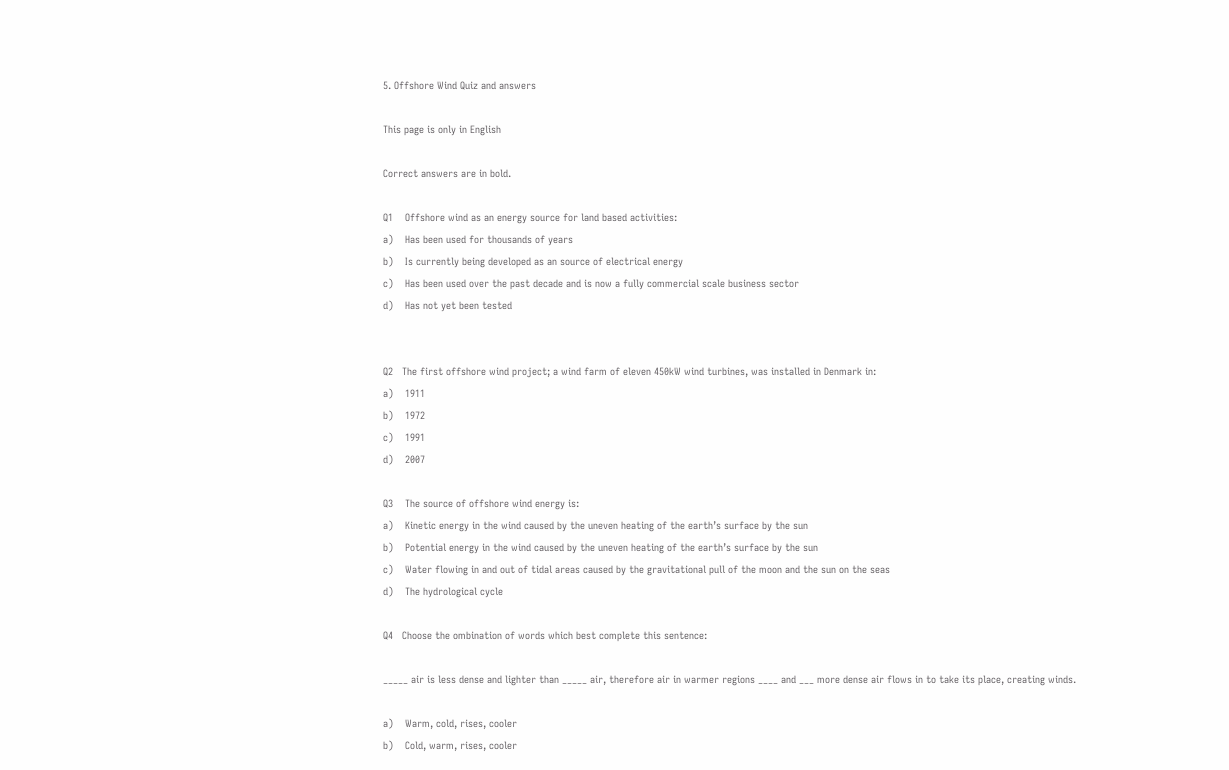5. Offshore Wind Quiz and answers

This page is only in English

Correct answers are in bold.

Q1    Offshore wind as an energy source for land based activities:
a)    Has been used for thousands of years
b)    Is currently being developed as an source of electrical energy
c)    Has been used over the past decade and is now a fully commercial scale business sector
d)    Has not yet been tested


Q2   The first offshore wind project; a wind farm of eleven 450kW wind turbines, was installed in Denmark in:
a)    1911
b)    1972
c)    1991
d)    2007

Q3    The source of offshore wind energy is:
a)    Kinetic energy in the wind caused by the uneven heating of the earth’s surface by the sun
b)    Potential energy in the wind caused by the uneven heating of the earth’s surface by the sun
c)    Water flowing in and out of tidal areas caused by the gravitational pull of the moon and the sun on the seas
d)    The hydrological cycle

Q4   Choose the ombination of words which best complete this sentence:

_____ air is less dense and lighter than _____ air, therefore air in warmer regions ____ and ___ more dense air flows in to take its place, creating winds.

a)    Warm, cold, rises, cooler
b)    Cold, warm, rises, cooler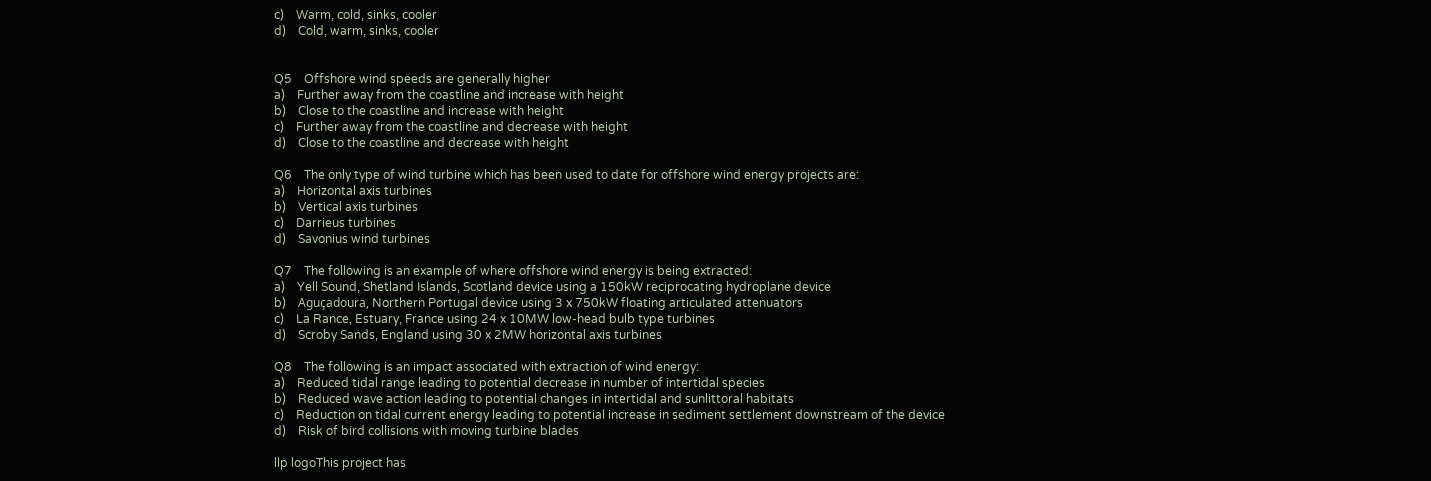c)    Warm, cold, sinks, cooler
d)    Cold, warm, sinks, cooler


Q5    Offshore wind speeds are generally higher
a)    Further away from the coastline and increase with height
b)    Close to the coastline and increase with height
c)    Further away from the coastline and decrease with height
d)    Close to the coastline and decrease with height

Q6    The only type of wind turbine which has been used to date for offshore wind energy projects are:
a)    Horizontal axis turbines
b)    Vertical axis turbines
c)    Darrieus turbines
d)    Savonius wind turbines

Q7    The following is an example of where offshore wind energy is being extracted:
a)    Yell Sound, Shetland Islands, Scotland device using a 150kW reciprocating hydroplane device
b)    Aguçadoura, Northern Portugal device using 3 x 750kW floating articulated attenuators
c)    La Rance, Estuary, France using 24 x 10MW low-head bulb type turbines
d)    Scroby Sands, England using 30 x 2MW horizontal axis turbines

Q8    The following is an impact associated with extraction of wind energy:
a)    Reduced tidal range leading to potential decrease in number of intertidal species
b)    Reduced wave action leading to potential changes in intertidal and sunlittoral habitats
c)    Reduction on tidal current energy leading to potential increase in sediment settlement downstream of the device
d)    Risk of bird collisions with moving turbine blades

llp logoThis project has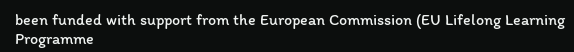been funded with support from the European Commission (EU Lifelong Learning Programme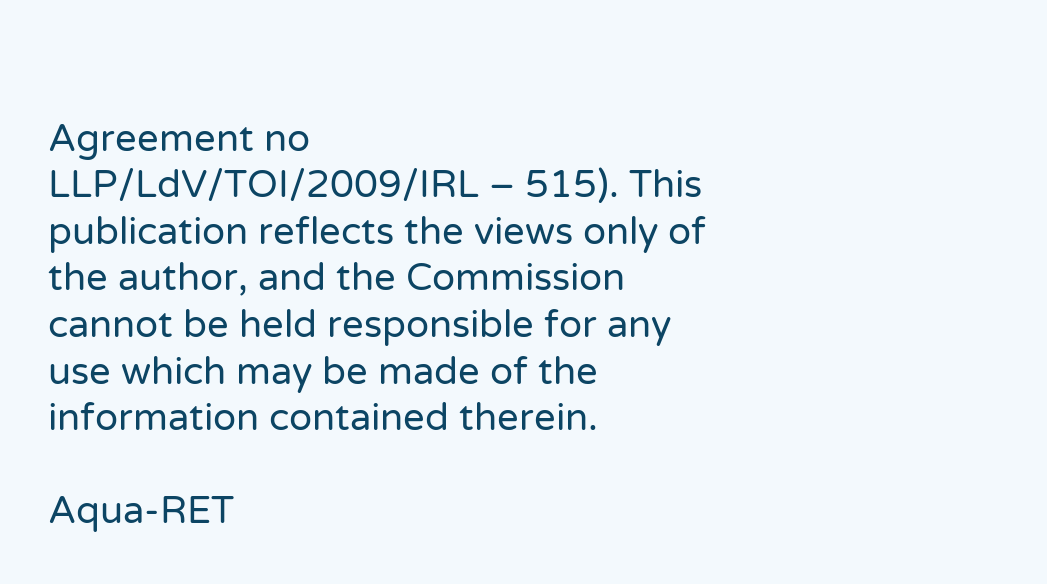Agreement no LLP/LdV/TOI/2009/IRL – 515). This publication reflects the views only of the author, and the Commission cannot be held responsible for any use which may be made of the information contained therein.

Aqua-RET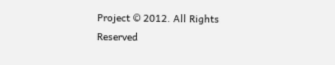Project © 2012. All Rights Reserved